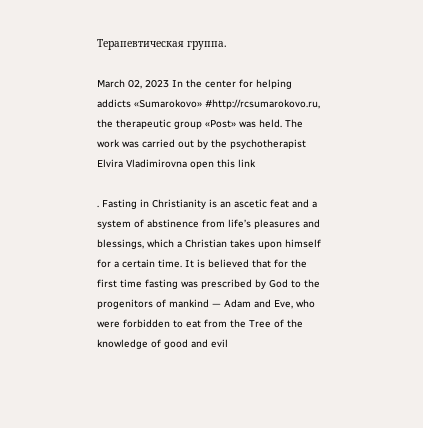Терапевтическая группа.

March 02, 2023 In the center for helping addicts «Sumarokovo» #http://rcsumarokovo.ru, the therapeutic group «Post» was held. The work was carried out by the psychotherapist Elvira Vladimirovna open this link

. Fasting in Christianity is an ascetic feat and a system of abstinence from life’s pleasures and blessings, which a Christian takes upon himself for a certain time. It is believed that for the first time fasting was prescribed by God to the progenitors of mankind — Adam and Eve, who were forbidden to eat from the Tree of the knowledge of good and evil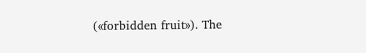(«forbidden fruit»). The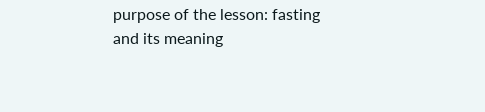purpose of the lesson: fasting and its meaning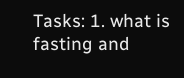Tasks: 1. what is fasting and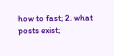how to fast; 2. what posts exist;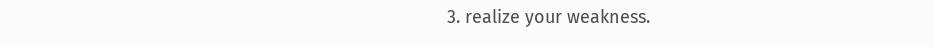3. realize your weakness.